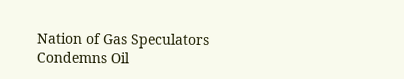Nation of Gas Speculators Condemns Oil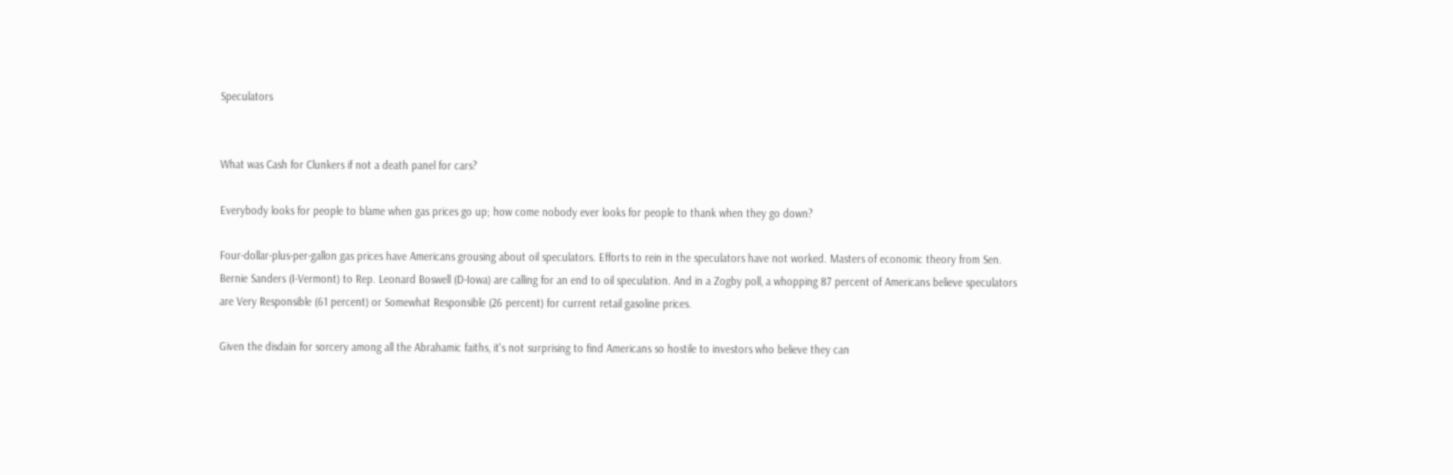Speculators


What was Cash for Clunkers if not a death panel for cars?

Everybody looks for people to blame when gas prices go up; how come nobody ever looks for people to thank when they go down?

Four-dollar-plus-per-gallon gas prices have Americans grousing about oil speculators. Efforts to rein in the speculators have not worked. Masters of economic theory from Sen. Bernie Sanders (I-Vermont) to Rep. Leonard Boswell (D-Iowa) are calling for an end to oil speculation. And in a Zogby poll, a whopping 87 percent of Americans believe speculators are Very Responsible (61 percent) or Somewhat Responsible (26 percent) for current retail gasoline prices.

Given the disdain for sorcery among all the Abrahamic faiths, it's not surprising to find Americans so hostile to investors who believe they can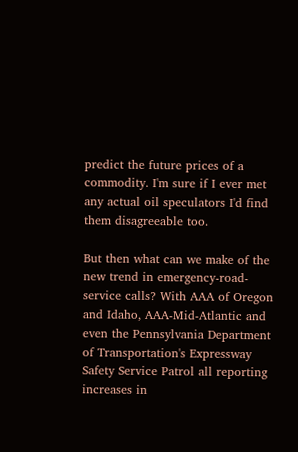predict the future prices of a commodity. I'm sure if I ever met any actual oil speculators I'd find them disagreeable too.

But then what can we make of the new trend in emergency-road-service calls? With AAA of Oregon and Idaho, AAA-Mid-Atlantic and even the Pennsylvania Department of Transportation's Expressway Safety Service Patrol all reporting increases in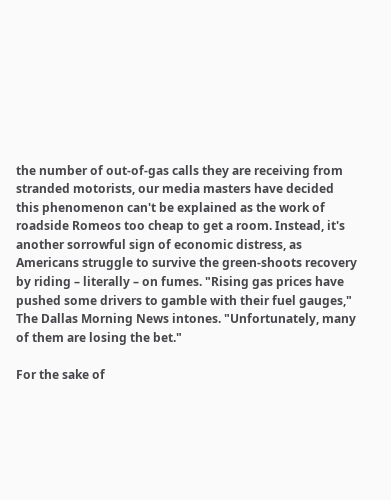the number of out-of-gas calls they are receiving from stranded motorists, our media masters have decided this phenomenon can't be explained as the work of roadside Romeos too cheap to get a room. Instead, it's another sorrowful sign of economic distress, as Americans struggle to survive the green-shoots recovery by riding – literally – on fumes. "Rising gas prices have pushed some drivers to gamble with their fuel gauges," The Dallas Morning News intones. "Unfortunately, many of them are losing the bet."

For the sake of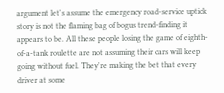argument let's assume the emergency road-service uptick story is not the flaming bag of bogus trend-finding it appears to be. All these people losing the game of eighth-of-a-tank roulette are not assuming their cars will keep going without fuel. They're making the bet that every driver at some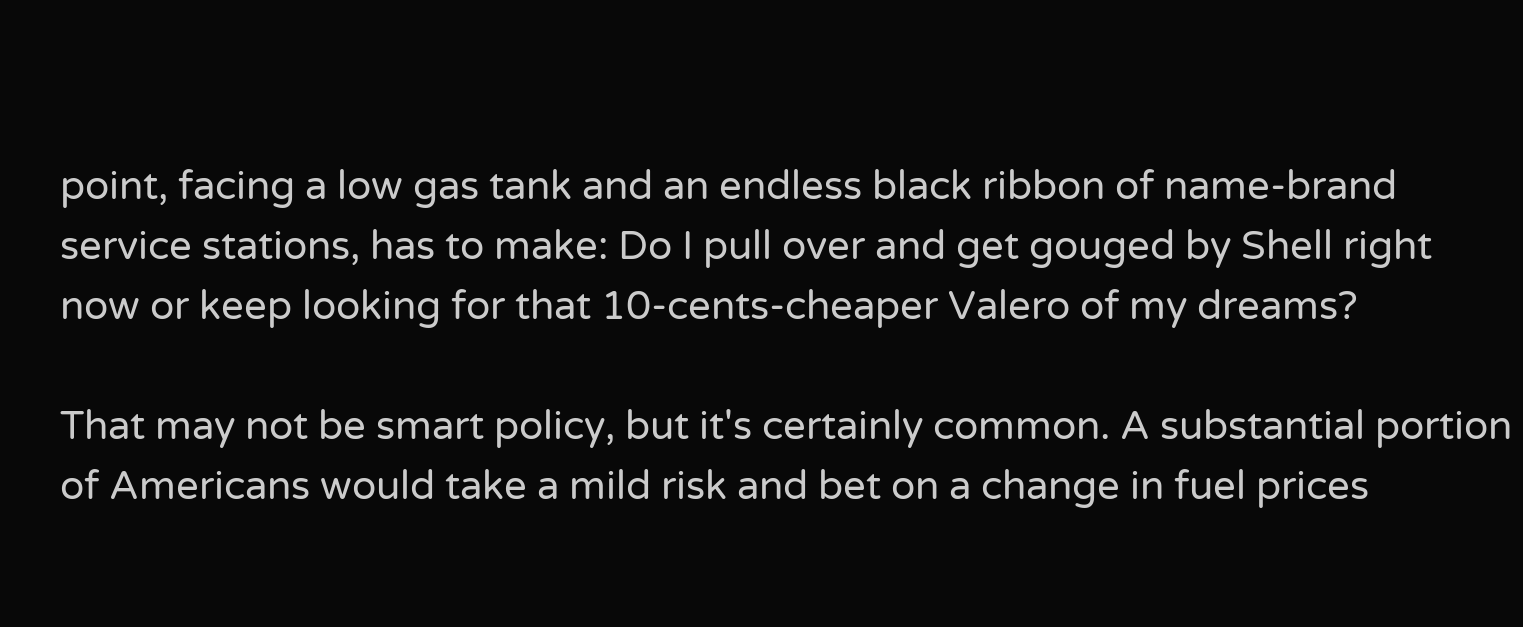point, facing a low gas tank and an endless black ribbon of name-brand service stations, has to make: Do I pull over and get gouged by Shell right now or keep looking for that 10-cents-cheaper Valero of my dreams?

That may not be smart policy, but it's certainly common. A substantial portion of Americans would take a mild risk and bet on a change in fuel prices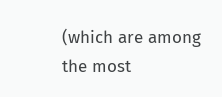(which are among the most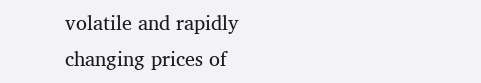volatile and rapidly changing prices of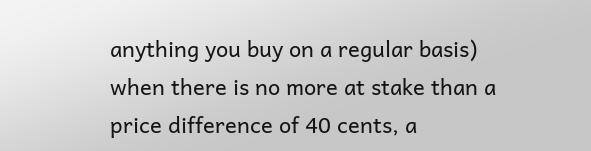anything you buy on a regular basis) when there is no more at stake than a price difference of 40 cents, a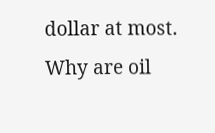dollar at most. Why are oil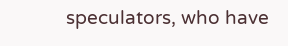speculators, who have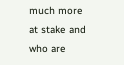much more at stake and who are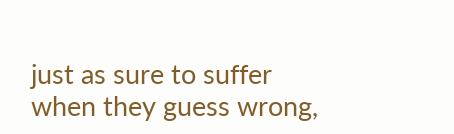just as sure to suffer when they guess wrong,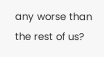any worse than the rest of us?